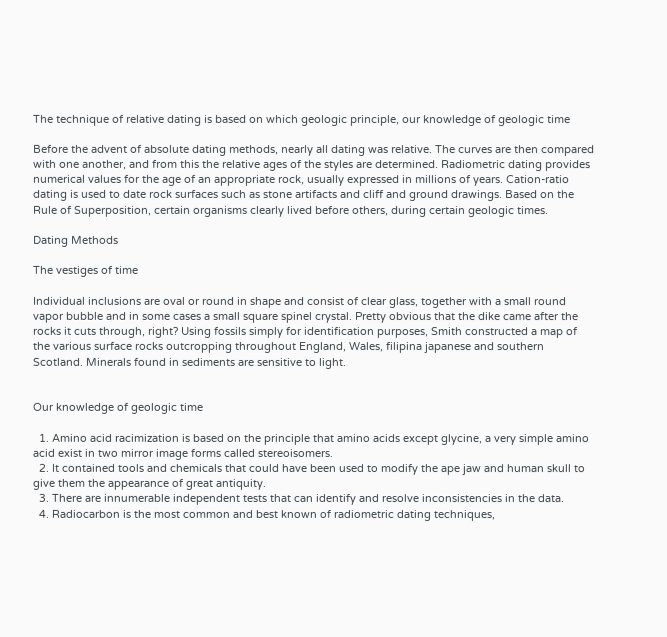The technique of relative dating is based on which geologic principle, our knowledge of geologic time

Before the advent of absolute dating methods, nearly all dating was relative. The curves are then compared with one another, and from this the relative ages of the styles are determined. Radiometric dating provides numerical values for the age of an appropriate rock, usually expressed in millions of years. Cation-ratio dating is used to date rock surfaces such as stone artifacts and cliff and ground drawings. Based on the Rule of Superposition, certain organisms clearly lived before others, during certain geologic times.

Dating Methods

The vestiges of time

Individual inclusions are oval or round in shape and consist of clear glass, together with a small round vapor bubble and in some cases a small square spinel crystal. Pretty obvious that the dike came after the rocks it cuts through, right? Using fossils simply for identification purposes, Smith constructed a map of the various surface rocks outcropping throughout England, Wales, filipina japanese and southern Scotland. Minerals found in sediments are sensitive to light.


Our knowledge of geologic time

  1. Amino acid racimization is based on the principle that amino acids except glycine, a very simple amino acid exist in two mirror image forms called stereoisomers.
  2. It contained tools and chemicals that could have been used to modify the ape jaw and human skull to give them the appearance of great antiquity.
  3. There are innumerable independent tests that can identify and resolve inconsistencies in the data.
  4. Radiocarbon is the most common and best known of radiometric dating techniques,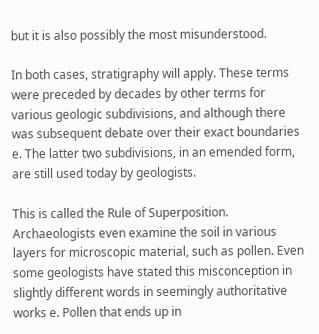but it is also possibly the most misunderstood.

In both cases, stratigraphy will apply. These terms were preceded by decades by other terms for various geologic subdivisions, and although there was subsequent debate over their exact boundaries e. The latter two subdivisions, in an emended form, are still used today by geologists.

This is called the Rule of Superposition. Archaeologists even examine the soil in various layers for microscopic material, such as pollen. Even some geologists have stated this misconception in slightly different words in seemingly authoritative works e. Pollen that ends up in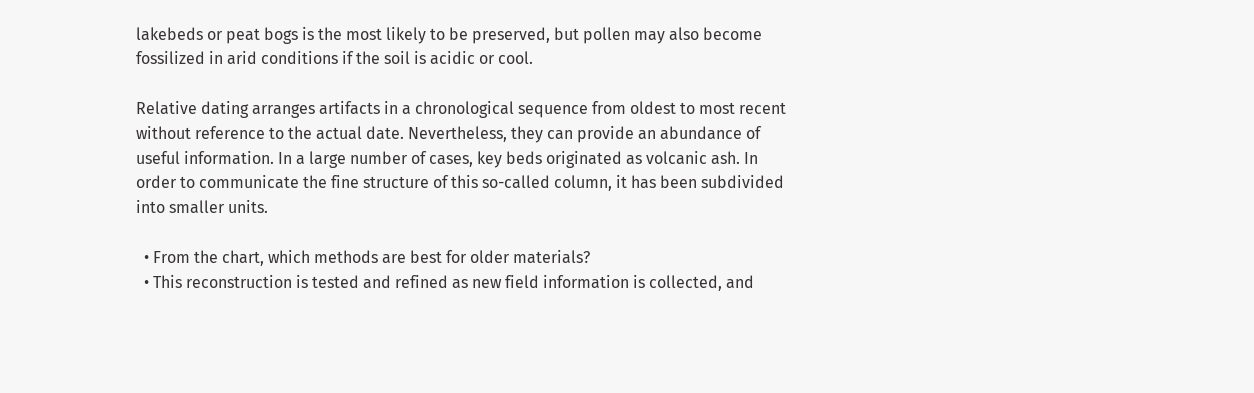lakebeds or peat bogs is the most likely to be preserved, but pollen may also become fossilized in arid conditions if the soil is acidic or cool.

Relative dating arranges artifacts in a chronological sequence from oldest to most recent without reference to the actual date. Nevertheless, they can provide an abundance of useful information. In a large number of cases, key beds originated as volcanic ash. In order to communicate the fine structure of this so-called column, it has been subdivided into smaller units.

  • From the chart, which methods are best for older materials?
  • This reconstruction is tested and refined as new field information is collected, and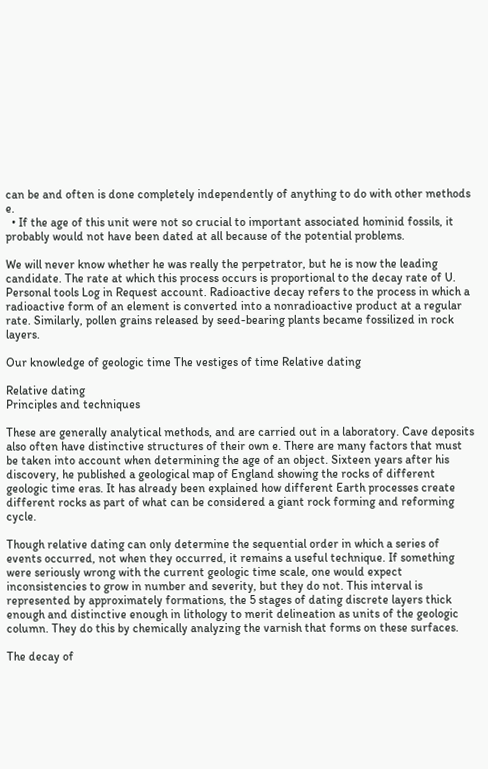can be and often is done completely independently of anything to do with other methods e.
  • If the age of this unit were not so crucial to important associated hominid fossils, it probably would not have been dated at all because of the potential problems.

We will never know whether he was really the perpetrator, but he is now the leading candidate. The rate at which this process occurs is proportional to the decay rate of U. Personal tools Log in Request account. Radioactive decay refers to the process in which a radioactive form of an element is converted into a nonradioactive product at a regular rate. Similarly, pollen grains released by seed-bearing plants became fossilized in rock layers.

Our knowledge of geologic time The vestiges of time Relative dating

Relative dating
Principles and techniques

These are generally analytical methods, and are carried out in a laboratory. Cave deposits also often have distinctive structures of their own e. There are many factors that must be taken into account when determining the age of an object. Sixteen years after his discovery, he published a geological map of England showing the rocks of different geologic time eras. It has already been explained how different Earth processes create different rocks as part of what can be considered a giant rock forming and reforming cycle.

Though relative dating can only determine the sequential order in which a series of events occurred, not when they occurred, it remains a useful technique. If something were seriously wrong with the current geologic time scale, one would expect inconsistencies to grow in number and severity, but they do not. This interval is represented by approximately formations, the 5 stages of dating discrete layers thick enough and distinctive enough in lithology to merit delineation as units of the geologic column. They do this by chemically analyzing the varnish that forms on these surfaces.

The decay of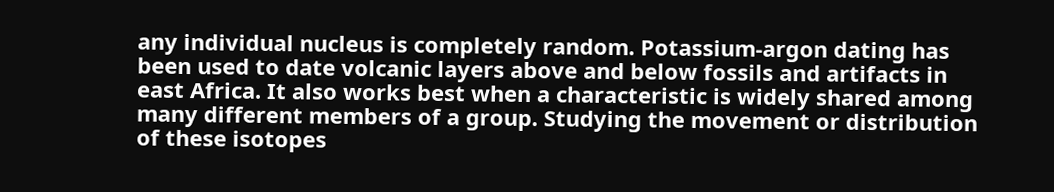any individual nucleus is completely random. Potassium-argon dating has been used to date volcanic layers above and below fossils and artifacts in east Africa. It also works best when a characteristic is widely shared among many different members of a group. Studying the movement or distribution of these isotopes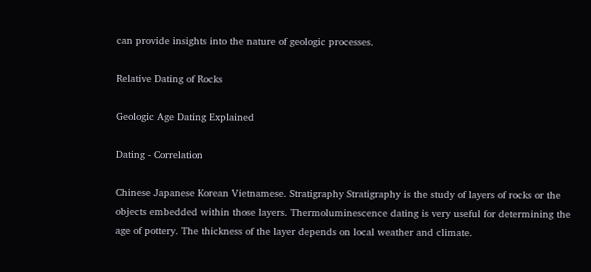can provide insights into the nature of geologic processes.

Relative Dating of Rocks

Geologic Age Dating Explained

Dating - Correlation

Chinese Japanese Korean Vietnamese. Stratigraphy Stratigraphy is the study of layers of rocks or the objects embedded within those layers. Thermoluminescence dating is very useful for determining the age of pottery. The thickness of the layer depends on local weather and climate.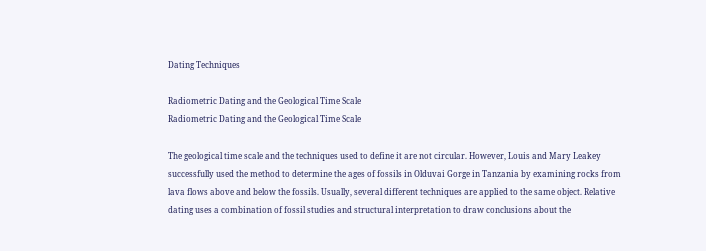Dating Techniques

Radiometric Dating and the Geological Time Scale
Radiometric Dating and the Geological Time Scale

The geological time scale and the techniques used to define it are not circular. However, Louis and Mary Leakey successfully used the method to determine the ages of fossils in Olduvai Gorge in Tanzania by examining rocks from lava flows above and below the fossils. Usually, several different techniques are applied to the same object. Relative dating uses a combination of fossil studies and structural interpretation to draw conclusions about the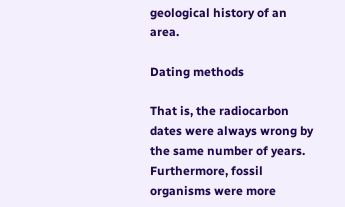geological history of an area.

Dating methods

That is, the radiocarbon dates were always wrong by the same number of years. Furthermore, fossil organisms were more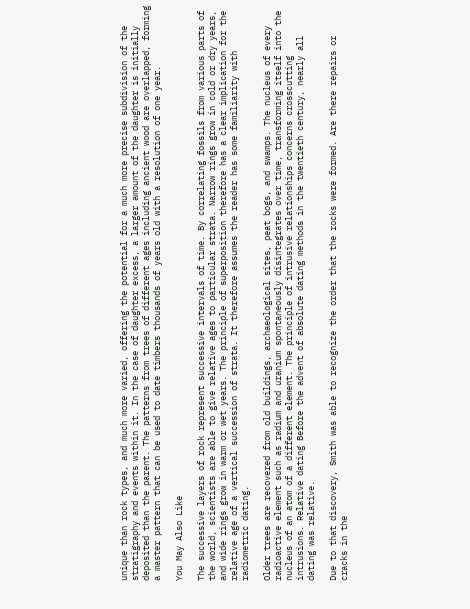unique than rock types, and much more varied, offering the potential for a much more precise subdivision of the stratigraphy and events within it. In the case of daughter excess, a larger amount of the daughter is initially deposited than the parent. The patterns from trees of different ages including ancient wood are overlapped, forming a master pattern that can be used to date timbers thousands of years old with a resolution of one year.

You May Also Like

The successive layers of rock represent successive intervals of time. By correlating fossils from various parts of the world, scientists are able to give relative ages to particular strata. Narrow rings grow in cold or dry years, and wide rings grow in warm or wet years. The principle of superposition therefore has a clear implication for the relative age of a vertical succession of strata. It therefore assumes the reader has some familiarity with radiometric dating.

Older trees are recovered from old buildings, archaeological sites, peat bogs, and swamps. The nucleus of every radioactive element such as radium and uranium spontaneously disintegrates over time, transforming itself into the nucleus of an atom of a different element. The principle of intrusive relationships concerns crosscutting intrusions. Relative dating Before the advent of absolute dating methods in the twentieth century, nearly all dating was relative.

Due to that discovery, Smith was able to recognize the order that the rocks were formed. Are there repairs or cracks in the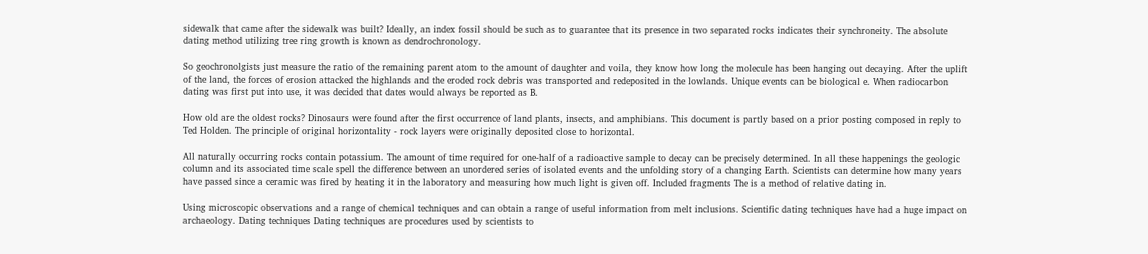sidewalk that came after the sidewalk was built? Ideally, an index fossil should be such as to guarantee that its presence in two separated rocks indicates their synchroneity. The absolute dating method utilizing tree ring growth is known as dendrochronology.

So geochronolgists just measure the ratio of the remaining parent atom to the amount of daughter and voila, they know how long the molecule has been hanging out decaying. After the uplift of the land, the forces of erosion attacked the highlands and the eroded rock debris was transported and redeposited in the lowlands. Unique events can be biological e. When radiocarbon dating was first put into use, it was decided that dates would always be reported as B.

How old are the oldest rocks? Dinosaurs were found after the first occurrence of land plants, insects, and amphibians. This document is partly based on a prior posting composed in reply to Ted Holden. The principle of original horizontality - rock layers were originally deposited close to horizontal.

All naturally occurring rocks contain potassium. The amount of time required for one-half of a radioactive sample to decay can be precisely determined. In all these happenings the geologic column and its associated time scale spell the difference between an unordered series of isolated events and the unfolding story of a changing Earth. Scientists can determine how many years have passed since a ceramic was fired by heating it in the laboratory and measuring how much light is given off. Included fragments The is a method of relative dating in.

Using microscopic observations and a range of chemical techniques and can obtain a range of useful information from melt inclusions. Scientific dating techniques have had a huge impact on archaeology. Dating techniques Dating techniques are procedures used by scientists to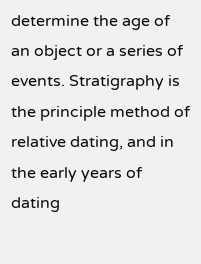determine the age of an object or a series of events. Stratigraphy is the principle method of relative dating, and in the early years of dating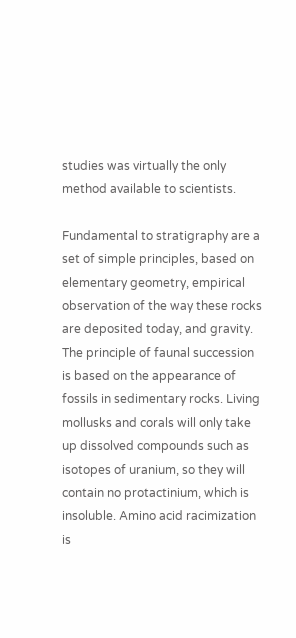studies was virtually the only method available to scientists.

Fundamental to stratigraphy are a set of simple principles, based on elementary geometry, empirical observation of the way these rocks are deposited today, and gravity. The principle of faunal succession is based on the appearance of fossils in sedimentary rocks. Living mollusks and corals will only take up dissolved compounds such as isotopes of uranium, so they will contain no protactinium, which is insoluble. Amino acid racimization is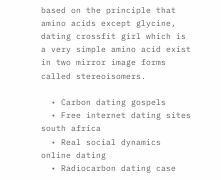based on the principle that amino acids except glycine, dating crossfit girl which is a very simple amino acid exist in two mirror image forms called stereoisomers.

  • Carbon dating gospels
  • Free internet dating sites south africa
  • Real social dynamics online dating
  • Radiocarbon dating case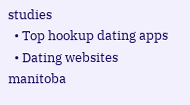studies
  • Top hookup dating apps
  • Dating websites manitoba